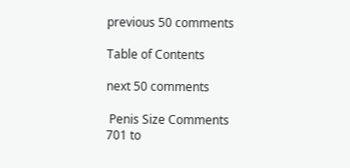previous 50 comments

Table of Contents

next 50 comments

 Penis Size Comments
701 to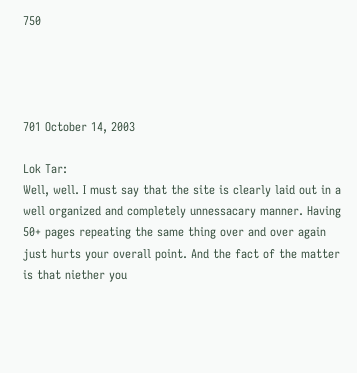750




701 October 14, 2003

Lok Tar:
Well, well. I must say that the site is clearly laid out in a well organized and completely unnessacary manner. Having 50+ pages repeating the same thing over and over again just hurts your overall point. And the fact of the matter is that niether you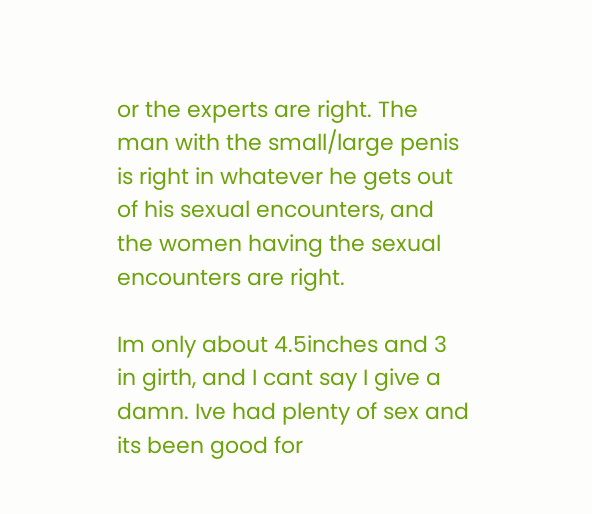or the experts are right. The man with the small/large penis is right in whatever he gets out of his sexual encounters, and the women having the sexual encounters are right.

Im only about 4.5inches and 3 in girth, and I cant say I give a damn. Ive had plenty of sex and its been good for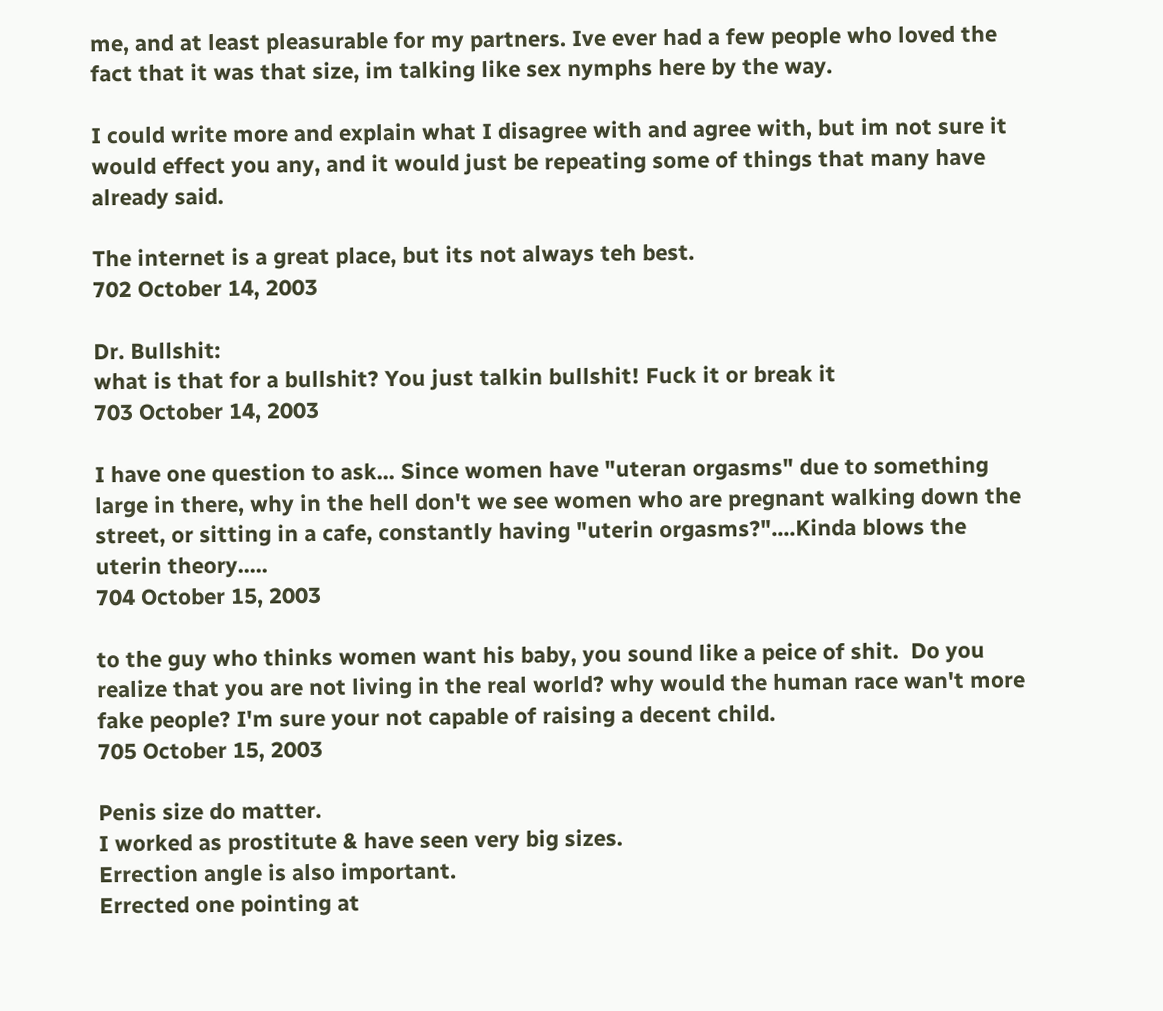me, and at least pleasurable for my partners. Ive ever had a few people who loved the fact that it was that size, im talking like sex nymphs here by the way.

I could write more and explain what I disagree with and agree with, but im not sure it would effect you any, and it would just be repeating some of things that many have already said.

The internet is a great place, but its not always teh best.
702 October 14, 2003

Dr. Bullshit:
what is that for a bullshit? You just talkin bullshit! Fuck it or break it
703 October 14, 2003

I have one question to ask... Since women have "uteran orgasms" due to something large in there, why in the hell don't we see women who are pregnant walking down the street, or sitting in a cafe, constantly having "uterin orgasms?"....Kinda blows the uterin theory.....
704 October 15, 2003

to the guy who thinks women want his baby, you sound like a peice of shit.  Do you realize that you are not living in the real world? why would the human race wan't more fake people? I'm sure your not capable of raising a decent child.
705 October 15, 2003

Penis size do matter.
I worked as prostitute & have seen very big sizes.
Errection angle is also important.
Errected one pointing at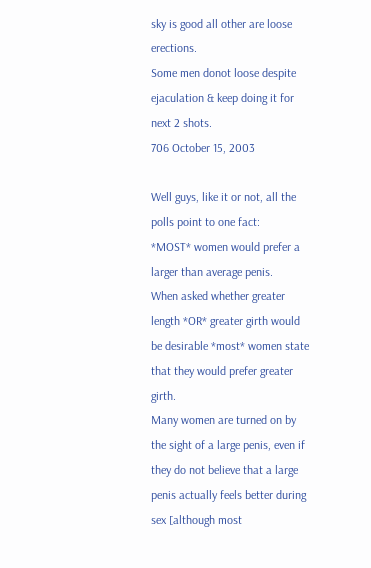sky is good all other are loose erections.
Some men donot loose despite ejaculation & keep doing it for next 2 shots.
706 October 15, 2003

Well guys, like it or not, all the polls point to one fact:
*MOST* women would prefer a larger than average penis.
When asked whether greater length *OR* greater girth would be desirable *most* women state that they would prefer greater girth.
Many women are turned on by the sight of a large penis, even if they do not believe that a large penis actually feels better during sex [although most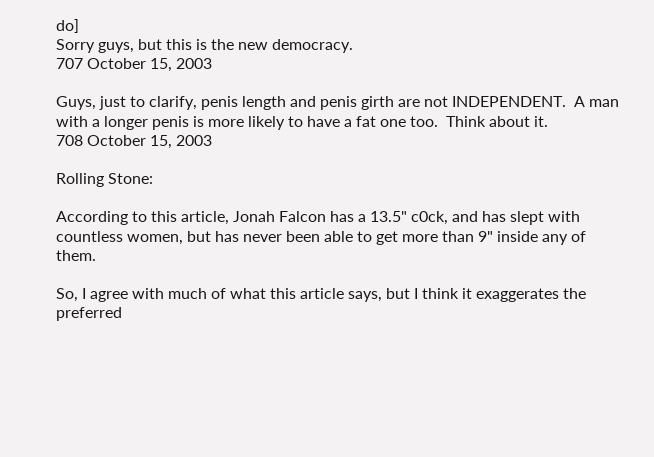do]
Sorry guys, but this is the new democracy.
707 October 15, 2003

Guys, just to clarify, penis length and penis girth are not INDEPENDENT.  A man with a longer penis is more likely to have a fat one too.  Think about it.
708 October 15, 2003

Rolling Stone:

According to this article, Jonah Falcon has a 13.5" c0ck, and has slept with countless women, but has never been able to get more than 9" inside any of them.

So, I agree with much of what this article says, but I think it exaggerates the preferred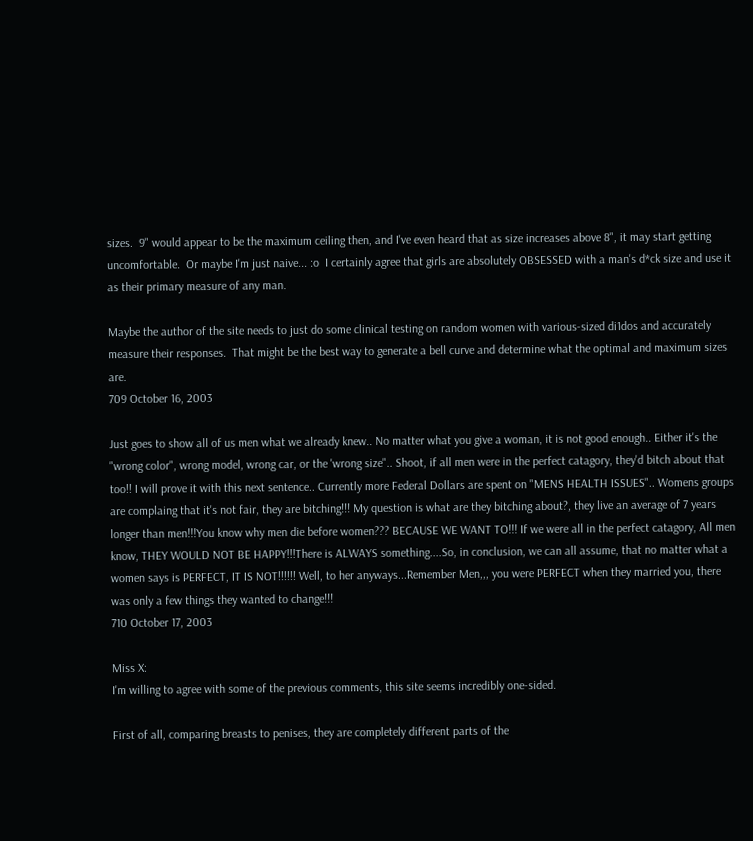sizes.  9" would appear to be the maximum ceiling then, and I've even heard that as size increases above 8", it may start getting uncomfortable.  Or maybe I'm just naive... :o  I certainly agree that girls are absolutely OBSESSED with a man's d*ck size and use it as their primary measure of any man.

Maybe the author of the site needs to just do some clinical testing on random women with various-sized di1dos and accurately measure their responses.  That might be the best way to generate a bell curve and determine what the optimal and maximum sizes are.
709 October 16, 2003

Just goes to show all of us men what we already knew.. No matter what you give a woman, it is not good enough.. Either it's the "wrong color", wrong model, wrong car, or the 'wrong size".. Shoot, if all men were in the perfect catagory, they'd bitch about that too!! I will prove it with this next sentence.. Currently more Federal Dollars are spent on "MENS HEALTH ISSUES".. Womens groups are complaing that it's not fair, they are bitching!!! My question is what are they bitching about?, they live an average of 7 years longer than men!!!You know why men die before women??? BECAUSE WE WANT TO!!! If we were all in the perfect catagory, All men know, THEY WOULD NOT BE HAPPY!!!There is ALWAYS something....So, in conclusion, we can all assume, that no matter what a women says is PERFECT, IT IS NOT!!!!!! Well, to her anyways...Remember Men,,, you were PERFECT when they married you, there was only a few things they wanted to change!!!
710 October 17, 2003

Miss X:
I'm willing to agree with some of the previous comments, this site seems incredibly one-sided.

First of all, comparing breasts to penises, they are completely different parts of the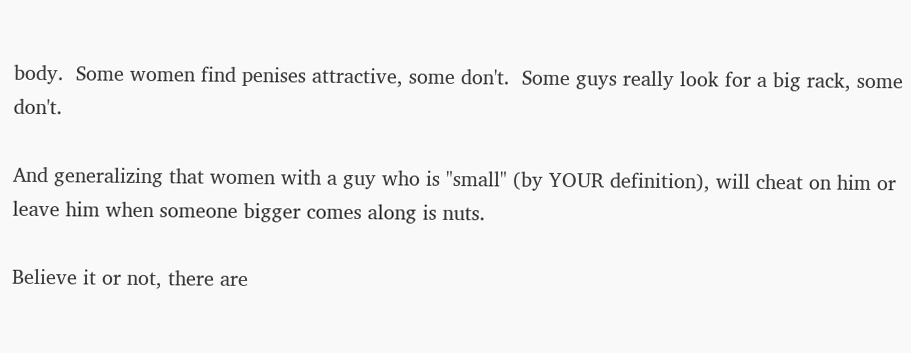body.  Some women find penises attractive, some don't.  Some guys really look for a big rack, some don't.

And generalizing that women with a guy who is "small" (by YOUR definition), will cheat on him or leave him when someone bigger comes along is nuts.

Believe it or not, there are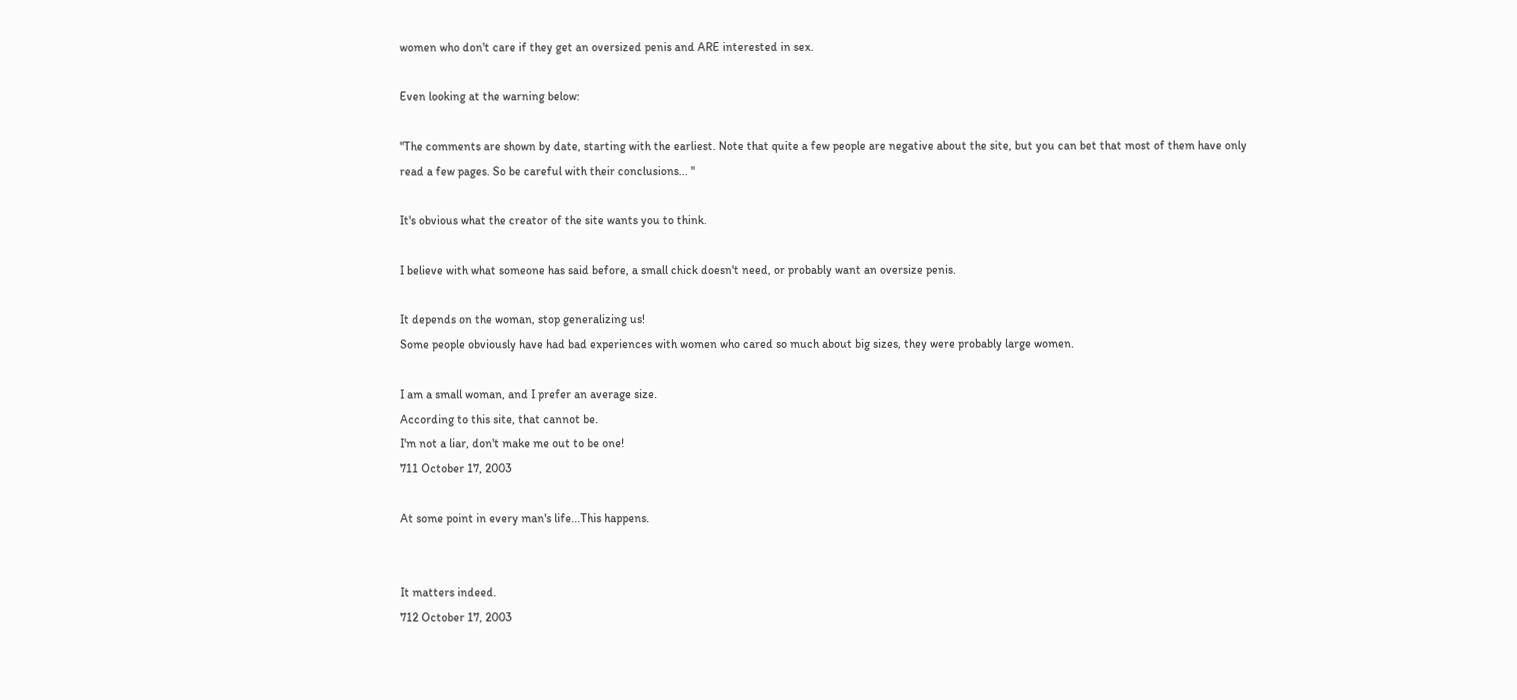women who don't care if they get an oversized penis and ARE interested in sex.

Even looking at the warning below:

"The comments are shown by date, starting with the earliest. Note that quite a few people are negative about the site, but you can bet that most of them have only read a few pages. So be careful with their conclusions... "

It's obvious what the creator of the site wants you to think.

I believe with what someone has said before, a small chick doesn't need, or probably want an oversize penis.

It depends on the woman, stop generalizing us!
Some people obviously have had bad experiences with women who cared so much about big sizes, they were probably large women.

I am a small woman, and I prefer an average size.
According to this site, that cannot be.
I'm not a liar, don't make me out to be one!
711 October 17, 2003

At some point in every man's life...This happens.


It matters indeed.
712 October 17, 2003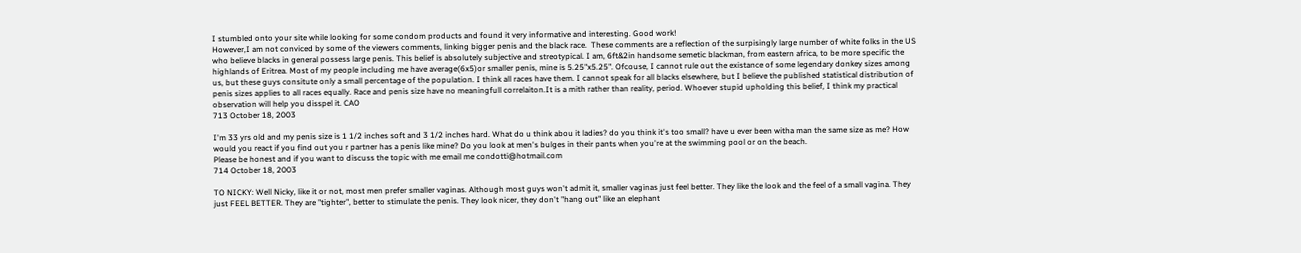I stumbled onto your site while looking for some condom products and found it very informative and interesting. Good work!
However,I am not conviced by some of the viewers comments, linking bigger penis and the black race.  These comments are a reflection of the surpisingly large number of white folks in the US who believe blacks in general possess large penis. This belief is absolutely subjective and streotypical. I am, 6ft&2in handsome semetic blackman, from eastern africa, to be more specific the highlands of Eritrea. Most of my people including me have average(6x5)or smaller penis, mine is 5.25"x5.25". Ofcouse, I cannot rule out the existance of some legendary donkey sizes among us, but these guys consitute only a small percentage of the population. I think all races have them. I cannot speak for all blacks elsewhere, but I believe the published statistical distribution of penis sizes applies to all races equally. Race and penis size have no meaningfull correlaiton.It is a mith rather than reality, period. Whoever stupid upholding this belief, I think my practical observation will help you disspel it. CAO
713 October 18, 2003

I'm 33 yrs old and my penis size is 1 1/2 inches soft and 3 1/2 inches hard. What do u think abou it ladies? do you think it's too small? have u ever been witha man the same size as me? How would you react if you find out you r partner has a penis like mine? Do you look at men's bulges in their pants when you're at the swimming pool or on the beach.
Please be honest and if you want to discuss the topic with me email me condotti@hotmail.com
714 October 18, 2003

TO NICKY: Well Nicky, like it or not, most men prefer smaller vaginas. Although most guys won't admit it, smaller vaginas just feel better. They like the look and the feel of a small vagina. They just FEEL BETTER. They are "tighter", better to stimulate the penis. They look nicer, they don't "hang out" like an elephant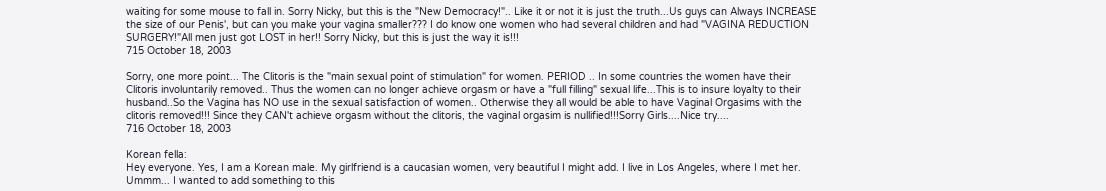waiting for some mouse to fall in. Sorry Nicky, but this is the "New Democracy!".. Like it or not it is just the truth...Us guys can Always INCREASE the size of our Penis', but can you make your vagina smaller??? I do know one women who had several children and had "VAGINA REDUCTION SURGERY!"All men just got LOST in her!! Sorry Nicky, but this is just the way it is!!!
715 October 18, 2003

Sorry, one more point... The Clitoris is the "main sexual point of stimulation" for women. PERIOD .. In some countries the women have their Clitoris involuntarily removed.. Thus the women can no longer achieve orgasm or have a "full filling" sexual life...This is to insure loyalty to their husband..So the Vagina has NO use in the sexual satisfaction of women.. Otherwise they all would be able to have Vaginal Orgasims with the clitoris removed!!! Since they CAN't achieve orgasm without the clitoris, the vaginal orgasim is nullified!!!Sorry Girls....Nice try....
716 October 18, 2003

Korean fella:
Hey everyone. Yes, I am a Korean male. My girlfriend is a caucasian women, very beautiful I might add. I live in Los Angeles, where I met her. Ummm... I wanted to add something to this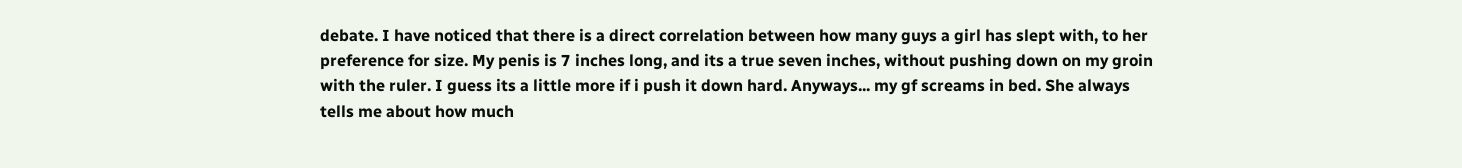debate. I have noticed that there is a direct correlation between how many guys a girl has slept with, to her preference for size. My penis is 7 inches long, and its a true seven inches, without pushing down on my groin with the ruler. I guess its a little more if i push it down hard. Anyways... my gf screams in bed. She always tells me about how much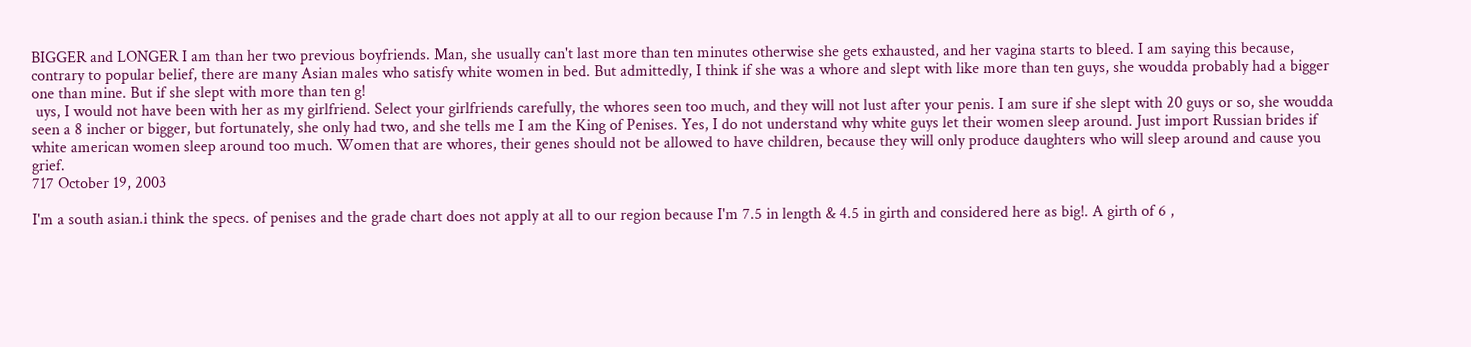BIGGER and LONGER I am than her two previous boyfriends. Man, she usually can't last more than ten minutes otherwise she gets exhausted, and her vagina starts to bleed. I am saying this because, contrary to popular belief, there are many Asian males who satisfy white women in bed. But admittedly, I think if she was a whore and slept with like more than ten guys, she woudda probably had a bigger one than mine. But if she slept with more than ten g!
 uys, I would not have been with her as my girlfriend. Select your girlfriends carefully, the whores seen too much, and they will not lust after your penis. I am sure if she slept with 20 guys or so, she woudda seen a 8 incher or bigger, but fortunately, she only had two, and she tells me I am the King of Penises. Yes, I do not understand why white guys let their women sleep around. Just import Russian brides if white american women sleep around too much. Women that are whores, their genes should not be allowed to have children, because they will only produce daughters who will sleep around and cause you grief.
717 October 19, 2003

I'm a south asian.i think the specs. of penises and the grade chart does not apply at all to our region because I'm 7.5 in length & 4.5 in girth and considered here as big!. A girth of 6 ,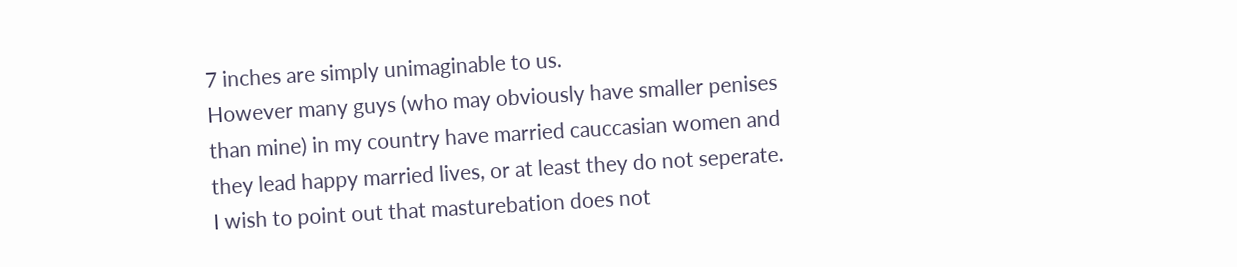7 inches are simply unimaginable to us.
However many guys (who may obviously have smaller penises than mine) in my country have married cauccasian women and they lead happy married lives, or at least they do not seperate.
I wish to point out that masturebation does not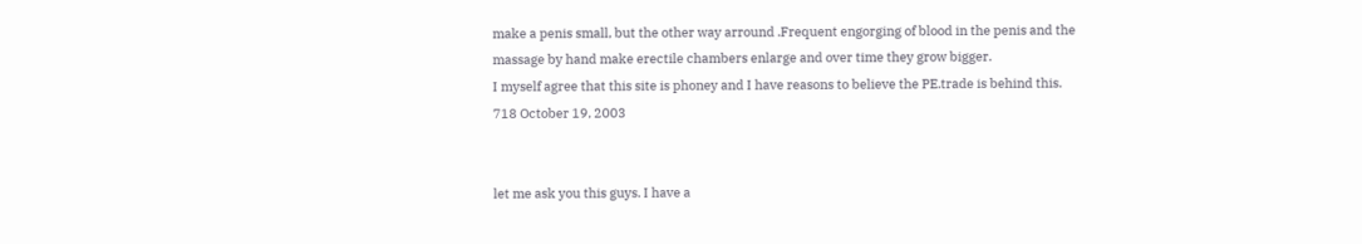make a penis small, but the other way arround .Frequent engorging of blood in the penis and the massage by hand make erectile chambers enlarge and over time they grow bigger.
I myself agree that this site is phoney and I have reasons to believe the PE.trade is behind this.
718 October 19, 2003


let me ask you this guys. I have a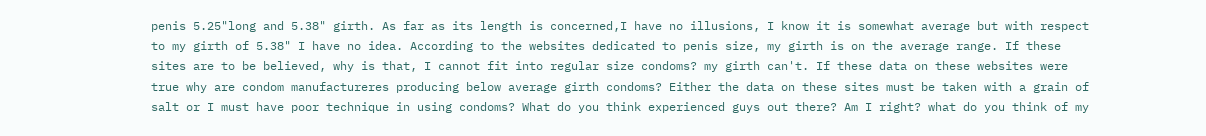penis 5.25"long and 5.38" girth. As far as its length is concerned,I have no illusions, I know it is somewhat average but with respect to my girth of 5.38" I have no idea. According to the websites dedicated to penis size, my girth is on the average range. If these sites are to be believed, why is that, I cannot fit into regular size condoms? my girth can't. If these data on these websites were true why are condom manufactureres producing below average girth condoms? Either the data on these sites must be taken with a grain of salt or I must have poor technique in using condoms? What do you think experienced guys out there? Am I right? what do you think of my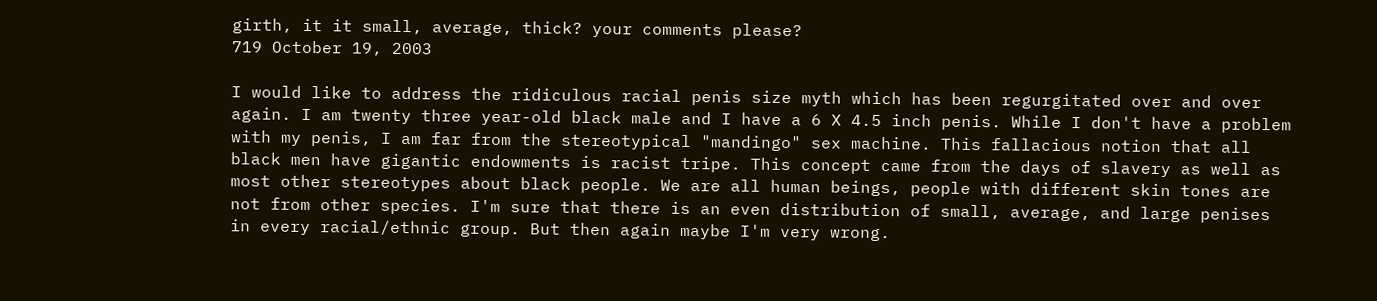girth, it it small, average, thick? your comments please?
719 October 19, 2003

I would like to address the ridiculous racial penis size myth which has been regurgitated over and over again. I am twenty three year-old black male and I have a 6 X 4.5 inch penis. While I don't have a problem with my penis, I am far from the stereotypical "mandingo" sex machine. This fallacious notion that all black men have gigantic endowments is racist tripe. This concept came from the days of slavery as well as most other stereotypes about black people. We are all human beings, people with different skin tones are not from other species. I'm sure that there is an even distribution of small, average, and large penises in every racial/ethnic group. But then again maybe I'm very wrong.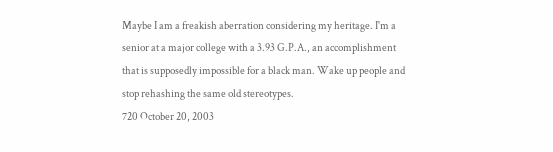Maybe I am a freakish aberration considering my heritage. I'm a senior at a major college with a 3.93 G.P.A., an accomplishment that is supposedly impossible for a black man. Wake up people and stop rehashing the same old stereotypes.
720 October 20, 2003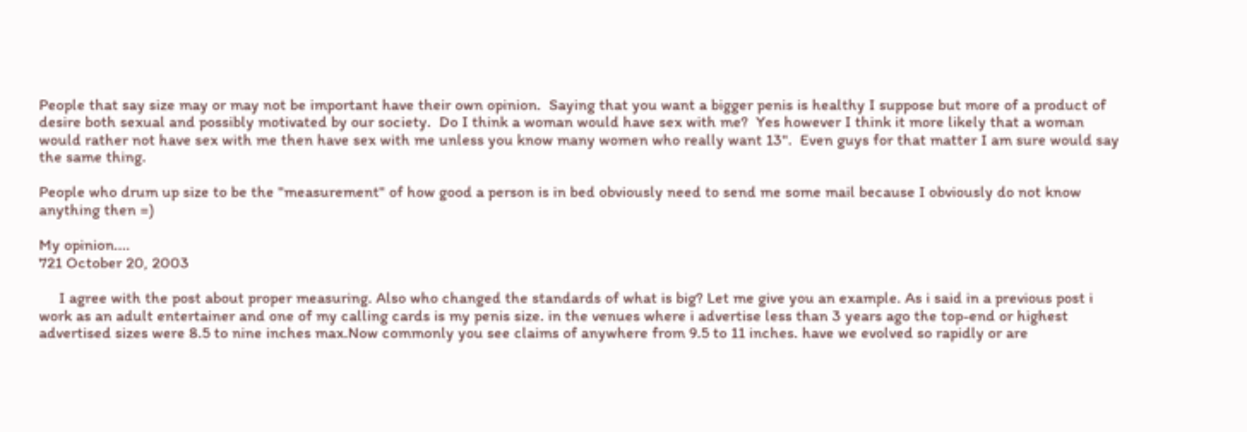People that say size may or may not be important have their own opinion.  Saying that you want a bigger penis is healthy I suppose but more of a product of desire both sexual and possibly motivated by our society.  Do I think a woman would have sex with me?  Yes however I think it more likely that a woman would rather not have sex with me then have sex with me unless you know many women who really want 13".  Even guys for that matter I am sure would say the same thing.

People who drum up size to be the "measurement" of how good a person is in bed obviously need to send me some mail because I obviously do not know anything then =)

My opinion....
721 October 20, 2003

     I agree with the post about proper measuring. Also who changed the standards of what is big? Let me give you an example. As i said in a previous post i work as an adult entertainer and one of my calling cards is my penis size. in the venues where i advertise less than 3 years ago the top-end or highest advertised sizes were 8.5 to nine inches max.Now commonly you see claims of anywhere from 9.5 to 11 inches. have we evolved so rapidly or are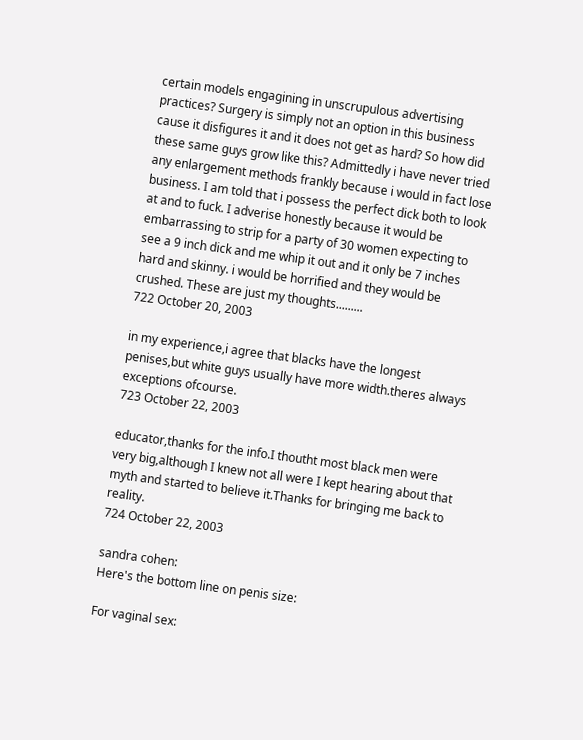certain models engagining in unscrupulous advertising practices? Surgery is simply not an option in this business cause it disfigures it and it does not get as hard? So how did these same guys grow like this? Admittedly i have never tried any enlargement methods frankly because i would in fact lose business. I am told that i possess the perfect dick both to look at and to fuck. I adverise honestly because it would be embarrassing to strip for a party of 30 women expecting to see a 9 inch dick and me whip it out and it only be 7 inches hard and skinny. i would be horrified and they would be crushed. These are just my thoughts.........
722 October 20, 2003

in my experience,i agree that blacks have the longest penises,but white guys usually have more width.theres always exceptions ofcourse.
723 October 22, 2003

educator,thanks for the info.I thoutht most black men were very big,although I knew not all were I kept hearing about that myth and started to believe it.Thanks for bringing me back to reality.
724 October 22, 2003

sandra cohen:
Here's the bottom line on penis size:

For vaginal sex: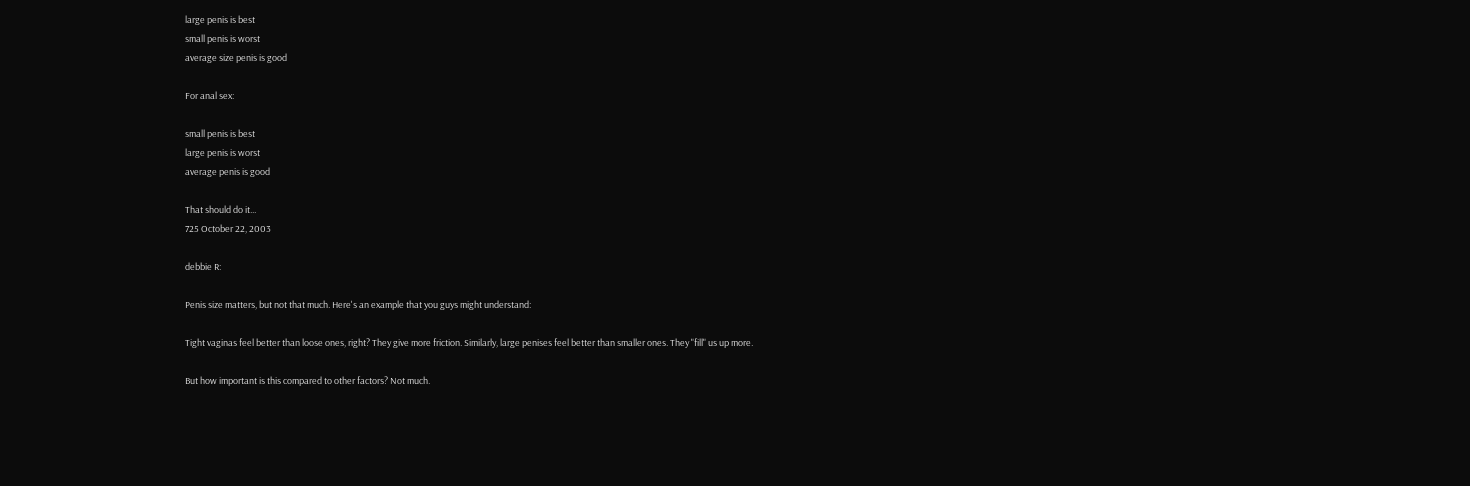large penis is best
small penis is worst
average size penis is good

For anal sex:

small penis is best
large penis is worst
average penis is good

That should do it...
725 October 22, 2003

debbie R:

Penis size matters, but not that much. Here's an example that you guys might understand:

Tight vaginas feel better than loose ones, right? They give more friction. Similarly, large penises feel better than smaller ones. They "fill" us up more.

But how important is this compared to other factors? Not much.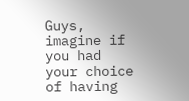Guys, imagine if you had your choice of having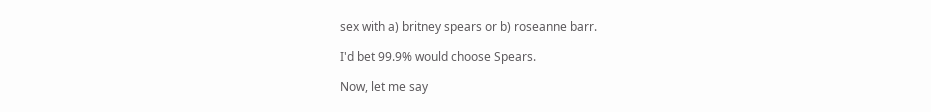sex with a) britney spears or b) roseanne barr.

I'd bet 99.9% would choose Spears.

Now, let me say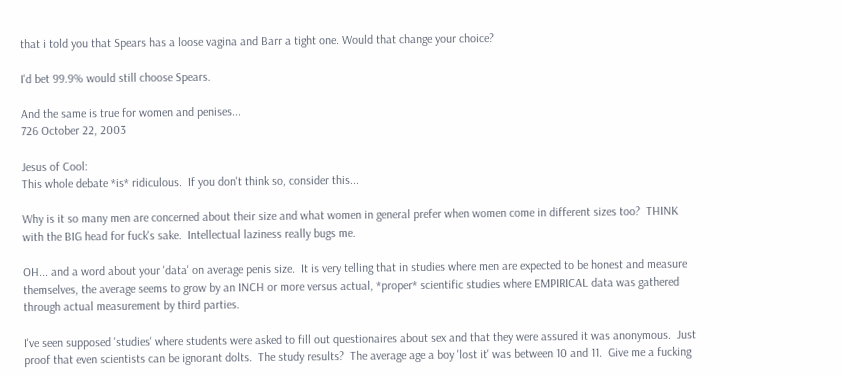that i told you that Spears has a loose vagina and Barr a tight one. Would that change your choice?

I'd bet 99.9% would still choose Spears.

And the same is true for women and penises...
726 October 22, 2003

Jesus of Cool:
This whole debate *is* ridiculous.  If you don't think so, consider this...

Why is it so many men are concerned about their size and what women in general prefer when women come in different sizes too?  THINK with the BIG head for fuck's sake.  Intellectual laziness really bugs me.

OH... and a word about your 'data' on average penis size.  It is very telling that in studies where men are expected to be honest and measure themselves, the average seems to grow by an INCH or more versus actual, *proper* scientific studies where EMPIRICAL data was gathered through actual measurement by third parties.

I've seen supposed 'studies' where students were asked to fill out questionaires about sex and that they were assured it was anonymous.  Just proof that even scientists can be ignorant dolts.  The study results?  The average age a boy 'lost it' was between 10 and 11.  Give me a fucking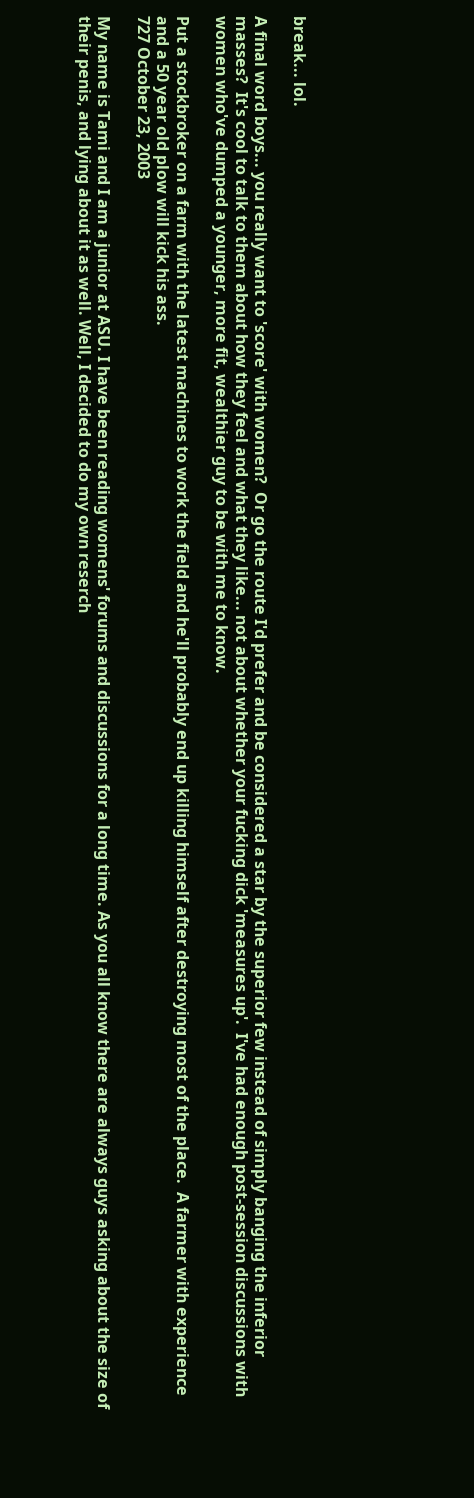break... lol.

A final word boys... you really want to 'score' with women?  Or go the route I'd prefer and be considered a star by the superior few instead of simply banging the inferior masses?  It's cool to talk to them about how they feel and what they like... not about whether your fucking dick 'measures up'.  I've had enough post-session discussions with women who've dumped a younger, more fit, wealthier guy to be with me to know.

Put a stockbroker on a farm with the latest machines to work the field and he'll probably end up killing himself after destroying most of the place.  A farmer with experience and a 50 year old plow will kick his ass.
727 October 23, 2003

My name is Tami and I am a junior at ASU. I have been reading womens' forums and discussions for a long time. As you all know there are always guys asking about the size of their penis, and lying about it as well. Well, I decided to do my own reserch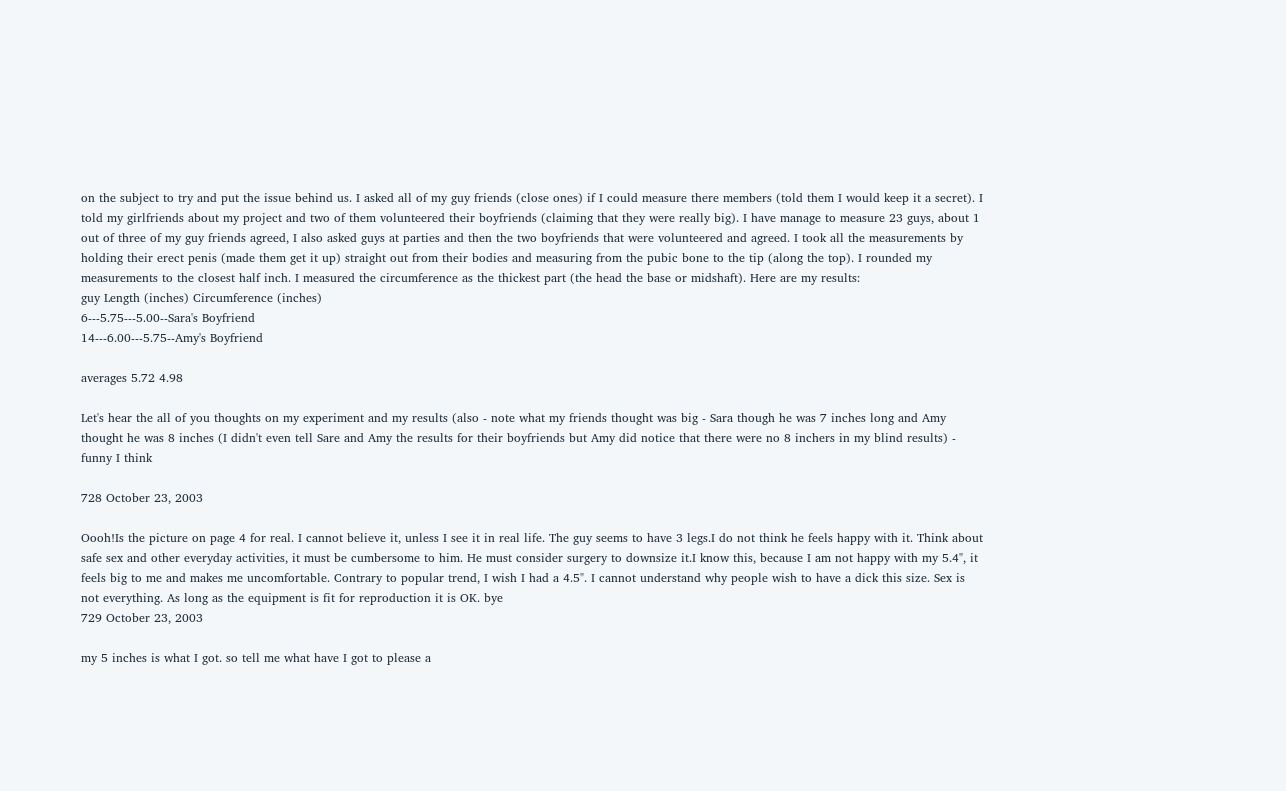on the subject to try and put the issue behind us. I asked all of my guy friends (close ones) if I could measure there members (told them I would keep it a secret). I told my girlfriends about my project and two of them volunteered their boyfriends (claiming that they were really big). I have manage to measure 23 guys, about 1 out of three of my guy friends agreed, I also asked guys at parties and then the two boyfriends that were volunteered and agreed. I took all the measurements by holding their erect penis (made them get it up) straight out from their bodies and measuring from the pubic bone to the tip (along the top). I rounded my measurements to the closest half inch. I measured the circumference as the thickest part (the head the base or midshaft). Here are my results:
guy Length (inches) Circumference (inches)
6---5.75---5.00--Sara's Boyfriend
14---6.00---5.75--Amy's Boyfriend

averages 5.72 4.98

Let's hear the all of you thoughts on my experiment and my results (also - note what my friends thought was big - Sara though he was 7 inches long and Amy thought he was 8 inches (I didn't even tell Sare and Amy the results for their boyfriends but Amy did notice that there were no 8 inchers in my blind results) - funny I think

728 October 23, 2003

Oooh!Is the picture on page 4 for real. I cannot believe it, unless I see it in real life. The guy seems to have 3 legs.I do not think he feels happy with it. Think about safe sex and other everyday activities, it must be cumbersome to him. He must consider surgery to downsize it.I know this, because I am not happy with my 5.4", it feels big to me and makes me uncomfortable. Contrary to popular trend, I wish I had a 4.5". I cannot understand why people wish to have a dick this size. Sex is not everything. As long as the equipment is fit for reproduction it is OK. bye
729 October 23, 2003

my 5 inches is what I got. so tell me what have I got to please a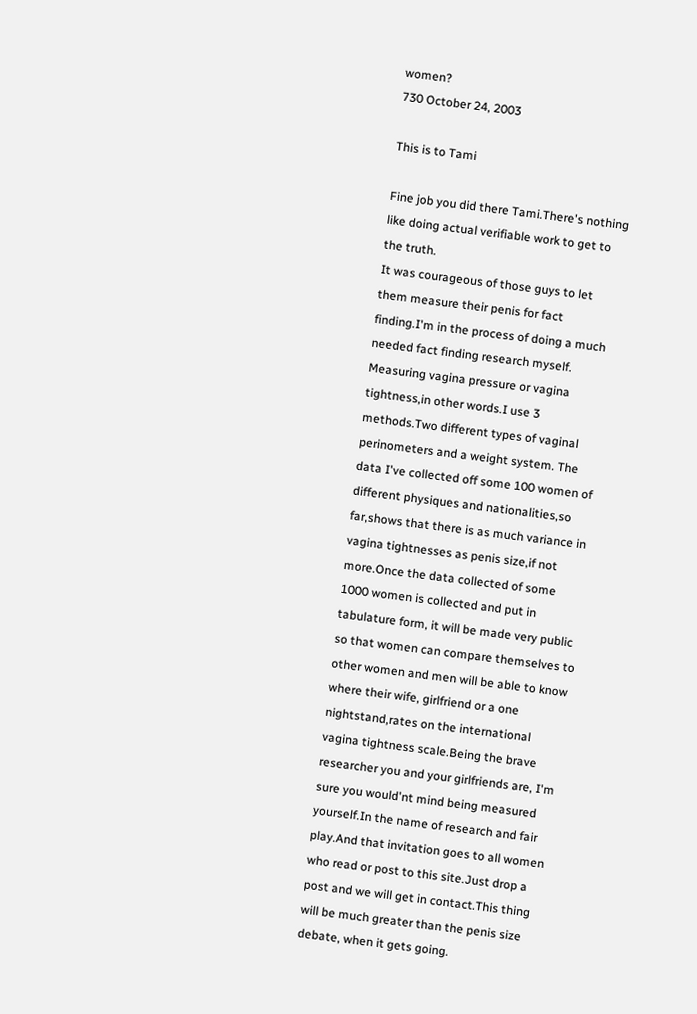women?
730 October 24, 2003

This is to Tami

Fine job you did there Tami.There's nothing like doing actual verifiable work to get to the truth.
It was courageous of those guys to let them measure their penis for fact finding.I'm in the process of doing a much needed fact finding research myself. Measuring vagina pressure or vagina tightness,in other words.I use 3 methods.Two different types of vaginal perinometers and a weight system. The data I've collected off some 100 women of different physiques and nationalities,so far,shows that there is as much variance in vagina tightnesses as penis size,if not more.Once the data collected of some 1000 women is collected and put in tabulature form, it will be made very public so that women can compare themselves to other women and men will be able to know where their wife, girlfriend or a one nightstand,rates on the international vagina tightness scale.Being the brave researcher you and your girlfriends are, I'm sure you would'nt mind being measured yourself.In the name of research and fair play.And that invitation goes to all women who read or post to this site.Just drop a post and we will get in contact.This thing will be much greater than the penis size debate, when it gets going.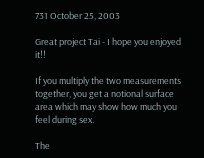731 October 25, 2003

Great project Tai - I hope you enjoyed it!!

If you multiply the two measurements together, you get a notional surface area which may show how much you feel during sex.

The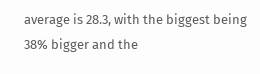average is 28.3, with the biggest being 38% bigger and the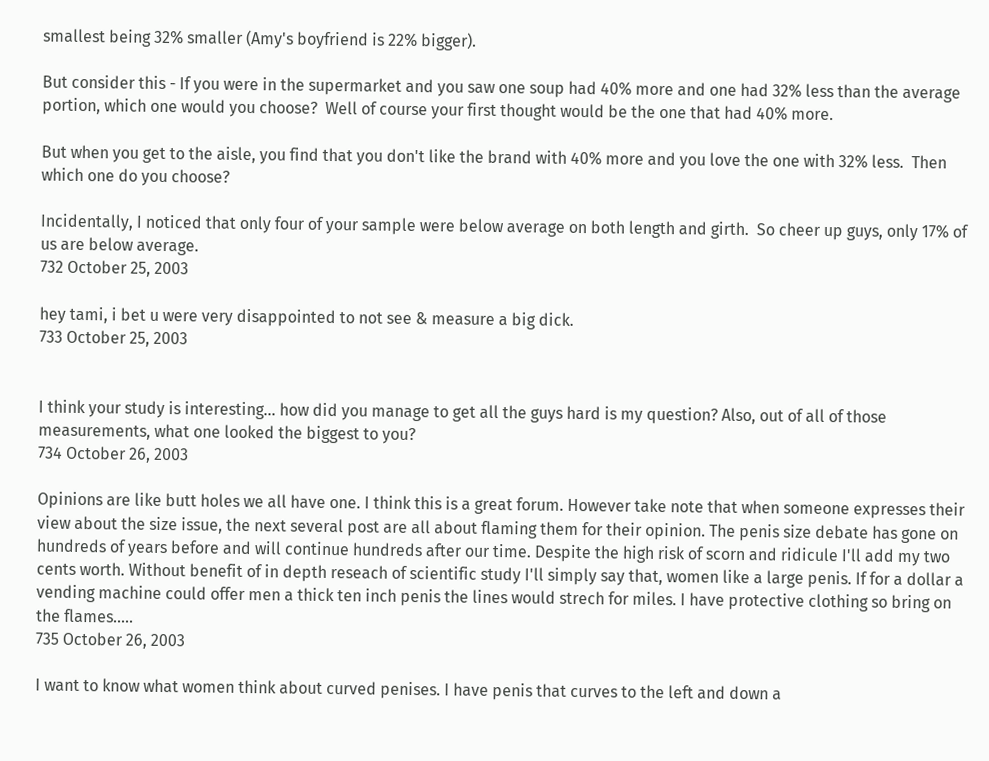smallest being 32% smaller (Amy's boyfriend is 22% bigger).

But consider this - If you were in the supermarket and you saw one soup had 40% more and one had 32% less than the average portion, which one would you choose?  Well of course your first thought would be the one that had 40% more.

But when you get to the aisle, you find that you don't like the brand with 40% more and you love the one with 32% less.  Then which one do you choose?

Incidentally, I noticed that only four of your sample were below average on both length and girth.  So cheer up guys, only 17% of us are below average.
732 October 25, 2003

hey tami, i bet u were very disappointed to not see & measure a big dick.
733 October 25, 2003


I think your study is interesting... how did you manage to get all the guys hard is my question? Also, out of all of those measurements, what one looked the biggest to you?
734 October 26, 2003

Opinions are like butt holes we all have one. I think this is a great forum. However take note that when someone expresses their view about the size issue, the next several post are all about flaming them for their opinion. The penis size debate has gone on hundreds of years before and will continue hundreds after our time. Despite the high risk of scorn and ridicule I'll add my two cents worth. Without benefit of in depth reseach of scientific study I'll simply say that, women like a large penis. If for a dollar a vending machine could offer men a thick ten inch penis the lines would strech for miles. I have protective clothing so bring on the flames.....
735 October 26, 2003

I want to know what women think about curved penises. I have penis that curves to the left and down a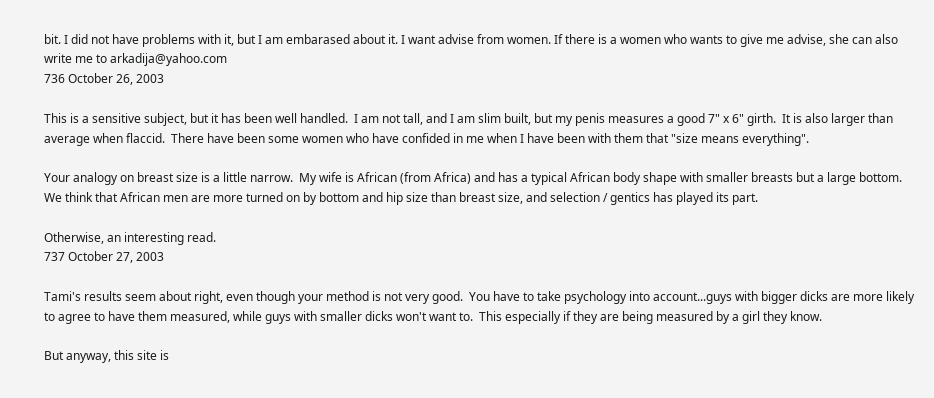bit. I did not have problems with it, but I am embarased about it. I want advise from women. If there is a women who wants to give me advise, she can also write me to arkadija@yahoo.com
736 October 26, 2003

This is a sensitive subject, but it has been well handled.  I am not tall, and I am slim built, but my penis measures a good 7" x 6" girth.  It is also larger than average when flaccid.  There have been some women who have confided in me when I have been with them that "size means everything".

Your analogy on breast size is a little narrow.  My wife is African (from Africa) and has a typical African body shape with smaller breasts but a large bottom.  We think that African men are more turned on by bottom and hip size than breast size, and selection / gentics has played its part.

Otherwise, an interesting read.
737 October 27, 2003

Tami's results seem about right, even though your method is not very good.  You have to take psychology into account...guys with bigger dicks are more likely to agree to have them measured, while guys with smaller dicks won't want to.  This especially if they are being measured by a girl they know.

But anyway, this site is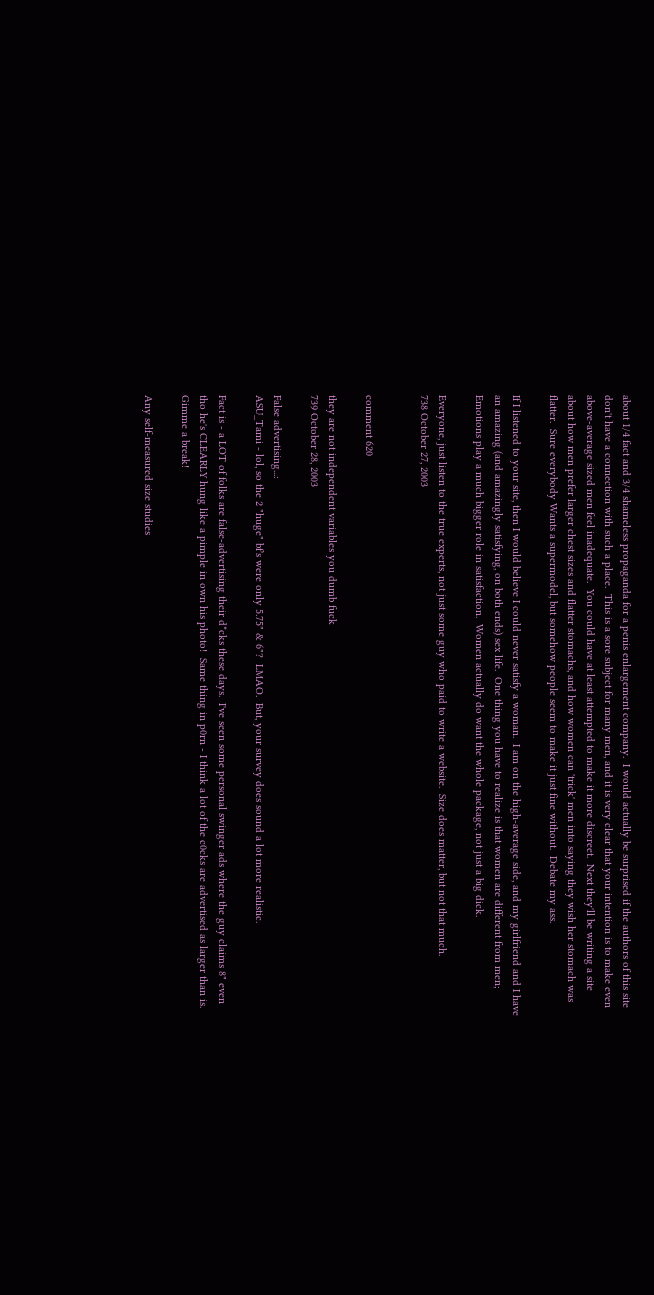about 1/4 fact and 3/4 shameless propaganda for a penis enlargement company.  I would actually be surprised if the authors of this site don't have a connection with such a place.  This is a sore subject for many men, and it is very clear that your intention is to make even above-average sized men feel inadequate.  You could have at least attempted to make it more discreet.  Next they'll be writing a site about how men prefer larger chest sizes and flatter stomachs, and how women can 'trick' men into saying they wish her stomach was flatter.  Sure everybody Wants a supermodel, but somehow people seem to make it just fine without.  Debate my ass.

If I listened to your site, then I would believe I could never satisfy a woman.  I am on the high-average side, and my girlfriend and I have an amazing (and amazingly satisfying, on both ends) sex life.  One thing you have to realize is that women are different from men;  Emotions play a much bigger role in satisfaction.  Women actually do want the whole package, not just a big dick.

Everyone, just listen to the true experts, not just some guy who paid to write a website.  Size does matter, but not that much.
738 October 27, 2003


comment 620

they are not independent variables you dumb fuck
739 October 28, 2003

False advertising...:
ASU_Tami - lol, so the 2 "huge" bf's were only 5.75" & 6"?  LMAO.  But, your survey does sound a lot more realistic.

Fact is - a LOT of folks are false-advertising their d*cks these days.  I've seen some personal swinger ads where the guy claims 8" even tho he's CLEARLY hung like a pimple in own his photo!  Same thing in p0rn - I think a lot of the c0cks are advertised as larger than is.  Gimme a break!

Any self-measured size studies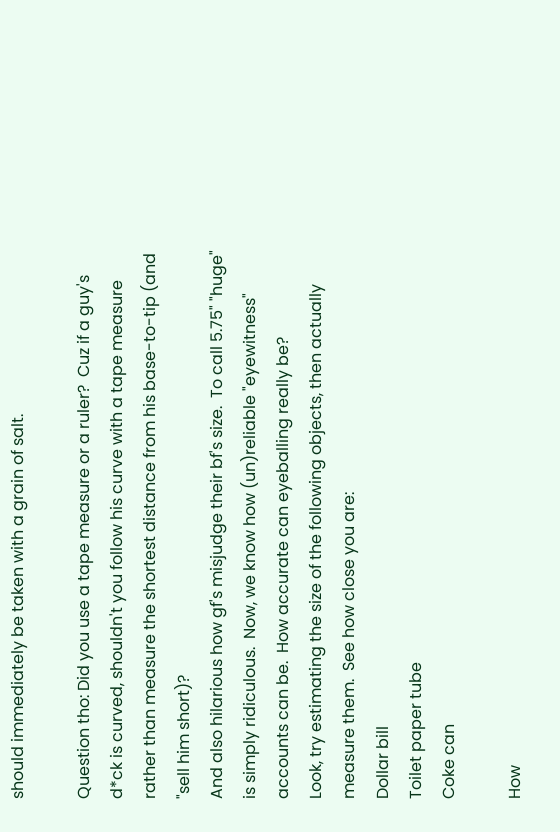should immediately be taken with a grain of salt.

Question tho: Did you use a tape measure or a ruler?  Cuz if a guy's d*ck is curved, shouldn't you follow his curve with a tape measure rather than measure the shortest distance from his base-to-tip (and "sell him short)?
And also hilarious how gf's misjudge their bf's size.  To call 5.75" "huge" is simply ridiculous.  Now, we know how (un)reliable "eyewitness" accounts can be.  How accurate can eyeballing really be?
Look, try estimating the size of the following objects, then actually measure them.  See how close you are:
Dollar bill
Toilet paper tube
Coke can

How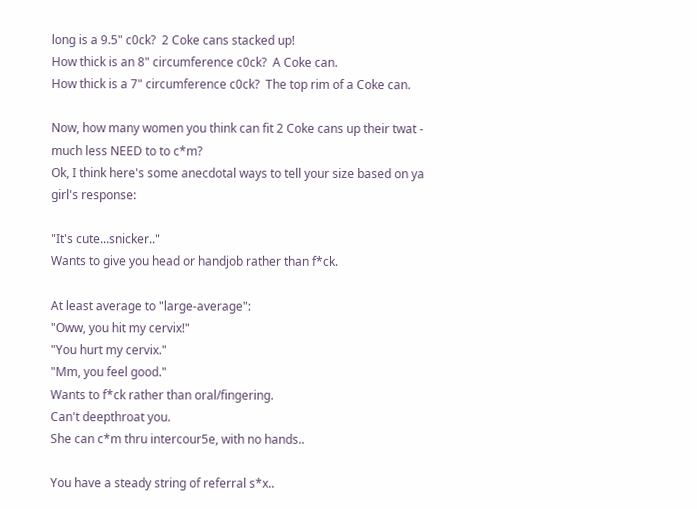long is a 9.5" c0ck?  2 Coke cans stacked up!
How thick is an 8" circumference c0ck?  A Coke can.
How thick is a 7" circumference c0ck?  The top rim of a Coke can.

Now, how many women you think can fit 2 Coke cans up their twat - much less NEED to to c*m?
Ok, I think here's some anecdotal ways to tell your size based on ya girl's response:

"It's cute...snicker.."
Wants to give you head or handjob rather than f*ck.

At least average to "large-average":
"Oww, you hit my cervix!"
"You hurt my cervix."
"Mm, you feel good."
Wants to f*ck rather than oral/fingering.
Can't deepthroat you.
She can c*m thru intercour5e, with no hands..

You have a steady string of referral s*x..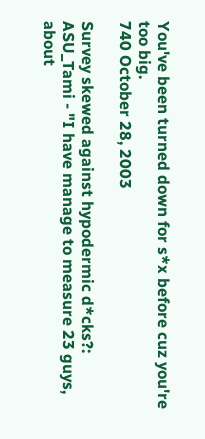You've been turned down for s*x before cuz you're too big.
740 October 28, 2003

Survey skewed against hypodermic d*cks?:
ASU_Tami - "I have manage to measure 23 guys, about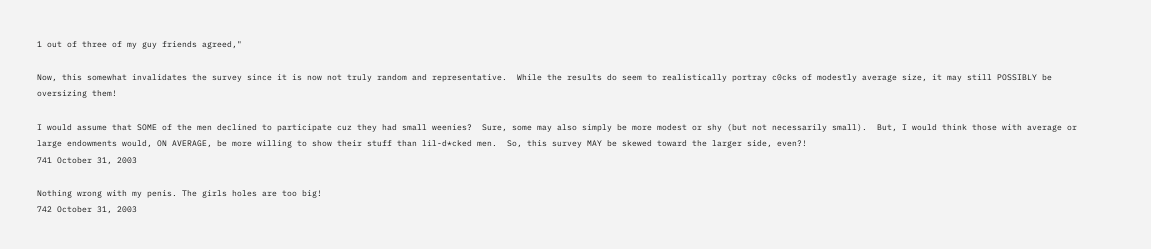1 out of three of my guy friends agreed,"

Now, this somewhat invalidates the survey since it is now not truly random and representative.  While the results do seem to realistically portray c0cks of modestly average size, it may still POSSIBLY be oversizing them!

I would assume that SOME of the men declined to participate cuz they had small weenies?  Sure, some may also simply be more modest or shy (but not necessarily small).  But, I would think those with average or large endowments would, ON AVERAGE, be more willing to show their stuff than lil-d*cked men.  So, this survey MAY be skewed toward the larger side, even?!
741 October 31, 2003

Nothing wrong with my penis. The girls holes are too big!
742 October 31, 2003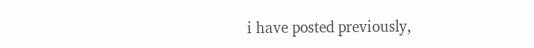i have posted previously,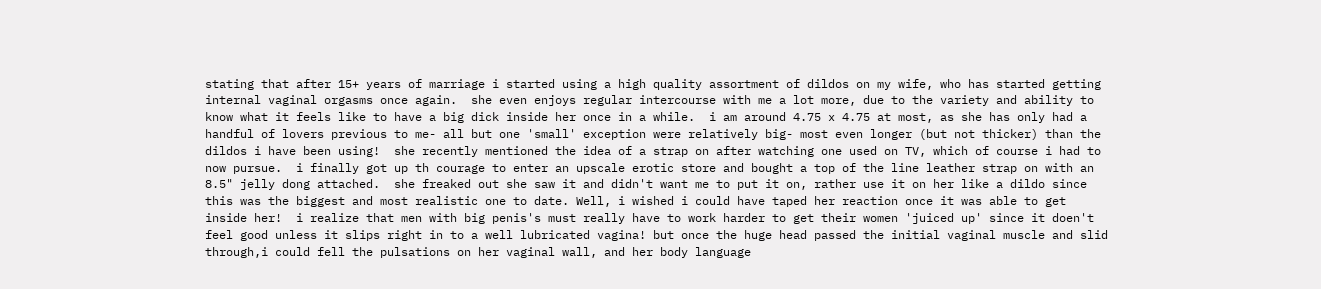stating that after 15+ years of marriage i started using a high quality assortment of dildos on my wife, who has started getting internal vaginal orgasms once again.  she even enjoys regular intercourse with me a lot more, due to the variety and ability to know what it feels like to have a big dick inside her once in a while.  i am around 4.75 x 4.75 at most, as she has only had a handful of lovers previous to me- all but one 'small' exception were relatively big- most even longer (but not thicker) than the dildos i have been using!  she recently mentioned the idea of a strap on after watching one used on TV, which of course i had to now pursue.  i finally got up th courage to enter an upscale erotic store and bought a top of the line leather strap on with an 8.5" jelly dong attached.  she freaked out she saw it and didn't want me to put it on, rather use it on her like a dildo since this was the biggest and most realistic one to date. Well, i wished i could have taped her reaction once it was able to get inside her!  i realize that men with big penis's must really have to work harder to get their women 'juiced up' since it doen't feel good unless it slips right in to a well lubricated vagina! but once the huge head passed the initial vaginal muscle and slid through,i could fell the pulsations on her vaginal wall, and her body language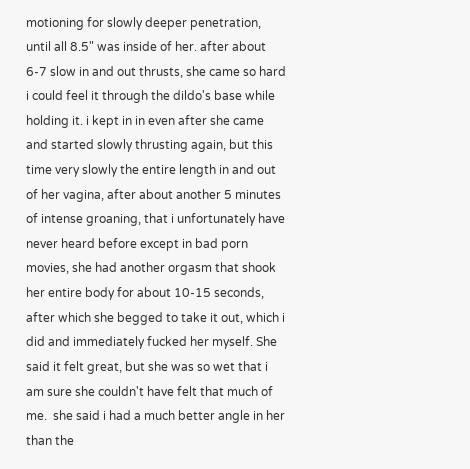motioning for slowly deeper penetration, until all 8.5" was inside of her. after about 6-7 slow in and out thrusts, she came so hard i could feel it through the dildo's base while holding it. i kept in in even after she came and started slowly thrusting again, but this time very slowly the entire length in and out of her vagina, after about another 5 minutes of intense groaning, that i unfortunately have never heard before except in bad porn movies, she had another orgasm that shook her entire body for about 10-15 seconds, after which she begged to take it out, which i did and immediately fucked her myself. She said it felt great, but she was so wet that i am sure she couldn't have felt that much of me.  she said i had a much better angle in her than the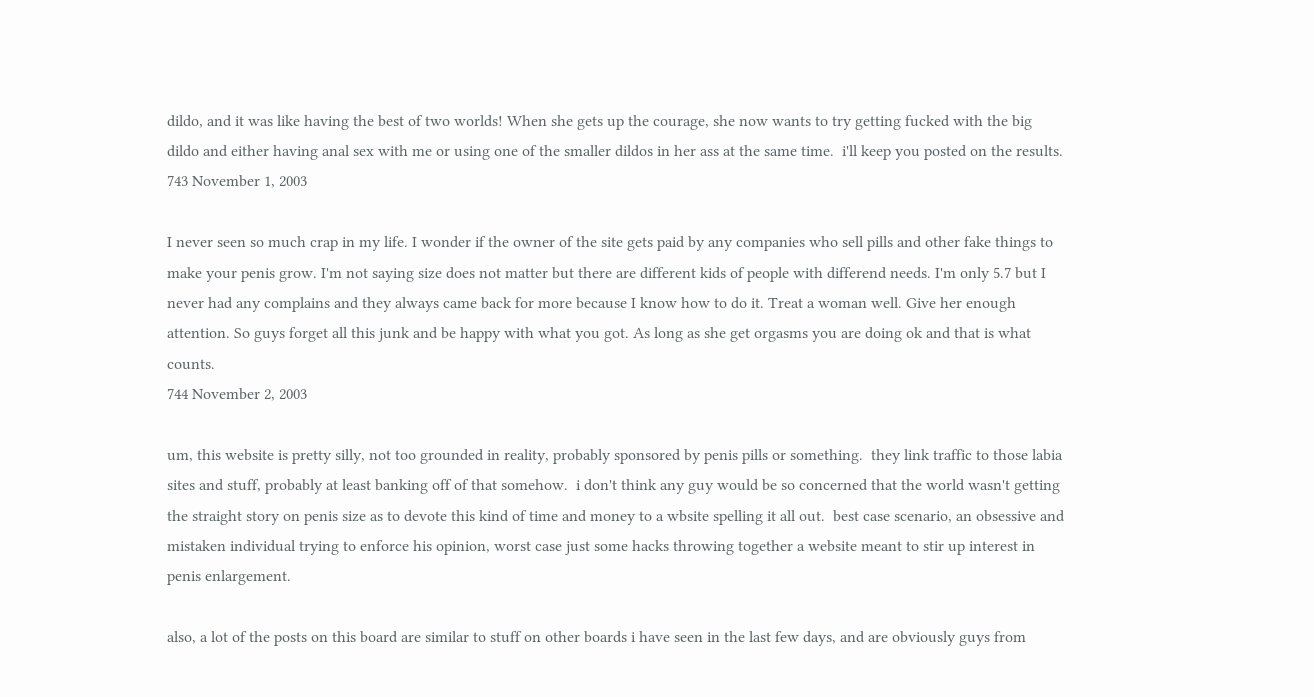dildo, and it was like having the best of two worlds! When she gets up the courage, she now wants to try getting fucked with the big dildo and either having anal sex with me or using one of the smaller dildos in her ass at the same time.  i'll keep you posted on the results.
743 November 1, 2003

I never seen so much crap in my life. I wonder if the owner of the site gets paid by any companies who sell pills and other fake things to make your penis grow. I'm not saying size does not matter but there are different kids of people with differend needs. I'm only 5.7 but I never had any complains and they always came back for more because I know how to do it. Treat a woman well. Give her enough attention. So guys forget all this junk and be happy with what you got. As long as she get orgasms you are doing ok and that is what counts.
744 November 2, 2003

um, this website is pretty silly, not too grounded in reality, probably sponsored by penis pills or something.  they link traffic to those labia sites and stuff, probably at least banking off of that somehow.  i don't think any guy would be so concerned that the world wasn't getting the straight story on penis size as to devote this kind of time and money to a wbsite spelling it all out.  best case scenario, an obsessive and mistaken individual trying to enforce his opinion, worst case just some hacks throwing together a website meant to stir up interest in penis enlargement.

also, a lot of the posts on this board are similar to stuff on other boards i have seen in the last few days, and are obviously guys from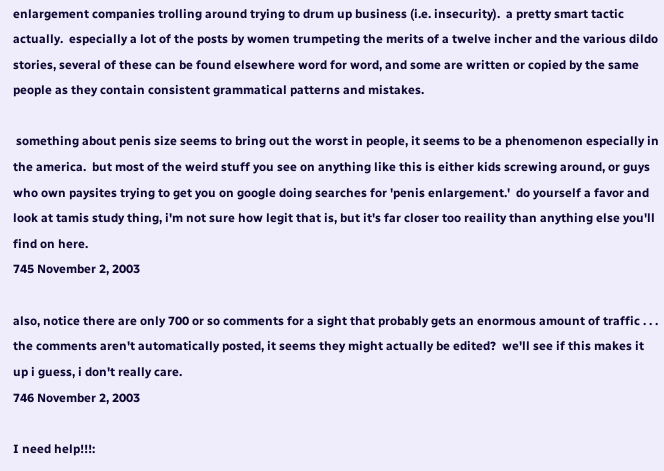enlargement companies trolling around trying to drum up business (i.e. insecurity).  a pretty smart tactic actually.  especially a lot of the posts by women trumpeting the merits of a twelve incher and the various dildo stories, several of these can be found elsewhere word for word, and some are written or copied by the same people as they contain consistent grammatical patterns and mistakes.

 something about penis size seems to bring out the worst in people, it seems to be a phenomenon especially in the america.  but most of the weird stuff you see on anything like this is either kids screwing around, or guys who own paysites trying to get you on google doing searches for 'penis enlargement.'  do yourself a favor and look at tamis study thing, i'm not sure how legit that is, but it's far closer too reaility than anything else you'll find on here.
745 November 2, 2003

also, notice there are only 700 or so comments for a sight that probably gets an enormous amount of traffic . . . the comments aren't automatically posted, it seems they might actually be edited?  we'll see if this makes it up i guess, i don't really care.
746 November 2, 2003

I need help!!!: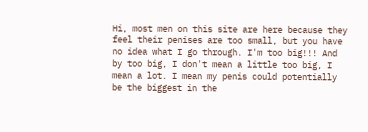Hi, most men on this site are here because they feel their penises are too small, but you have no idea what I go through. I'm too big!!! And by too big, I don't mean a little too big, I mean a lot. I mean my penis could potentially be the biggest in the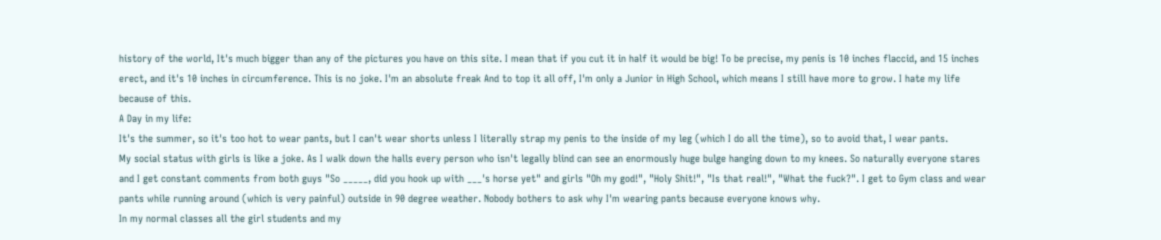history of the world, It's much bigger than any of the pictures you have on this site. I mean that if you cut it in half it would be big! To be precise, my penis is 10 inches flaccid, and 15 inches erect, and it's 10 inches in circumference. This is no joke. I'm an absolute freak And to top it all off, I'm only a Junior in High School, which means I still have more to grow. I hate my life because of this.
A Day in my life:
It's the summer, so it's too hot to wear pants, but I can't wear shorts unless I literally strap my penis to the inside of my leg (which I do all the time), so to avoid that, I wear pants.
My social status with girls is like a joke. As I walk down the halls every person who isn't legally blind can see an enormously huge bulge hanging down to my knees. So naturally everyone stares and I get constant comments from both guys "So _____, did you hook up with ___'s horse yet" and girls "Oh my god!", "Holy Shit!", "Is that real!", "What the fuck?". I get to Gym class and wear pants while running around (which is very painful) outside in 90 degree weather. Nobody bothers to ask why I'm wearing pants because everyone knows why.
In my normal classes all the girl students and my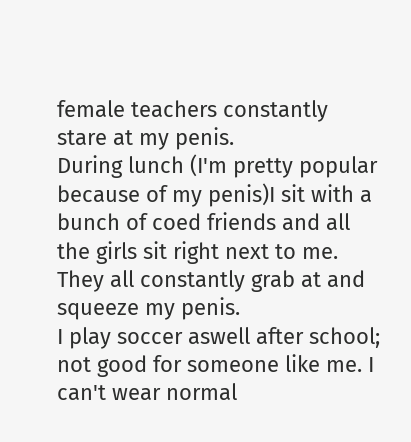female teachers constantly stare at my penis.
During lunch (I'm pretty popular because of my penis)I sit with a bunch of coed friends and all the girls sit right next to me. They all constantly grab at and squeeze my penis.
I play soccer aswell after school; not good for someone like me. I can't wear normal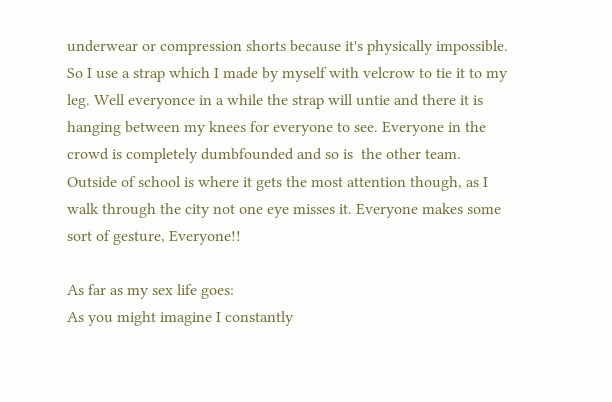underwear or compression shorts because it's physically impossible. So I use a strap which I made by myself with velcrow to tie it to my leg. Well everyonce in a while the strap will untie and there it is hanging between my knees for everyone to see. Everyone in the crowd is completely dumbfounded and so is  the other team.
Outside of school is where it gets the most attention though, as I walk through the city not one eye misses it. Everyone makes some sort of gesture, Everyone!!

As far as my sex life goes:
As you might imagine I constantly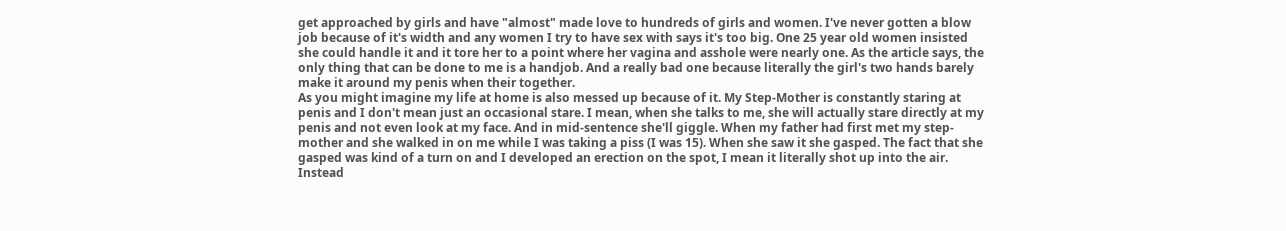get approached by girls and have "almost" made love to hundreds of girls and women. I've never gotten a blow job because of it's width and any women I try to have sex with says it's too big. One 25 year old women insisted she could handle it and it tore her to a point where her vagina and asshole were nearly one. As the article says, the only thing that can be done to me is a handjob. And a really bad one because literally the girl's two hands barely make it around my penis when their together.
As you might imagine my life at home is also messed up because of it. My Step-Mother is constantly staring at penis and I don't mean just an occasional stare. I mean, when she talks to me, she will actually stare directly at my penis and not even look at my face. And in mid-sentence she'll giggle. When my father had first met my step-mother and she walked in on me while I was taking a piss (I was 15). When she saw it she gasped. The fact that she gasped was kind of a turn on and I developed an erection on the spot, I mean it literally shot up into the air. Instead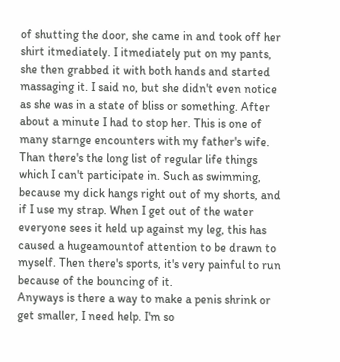of shutting the door, she came in and took off her shirt itmediately. I itmediately put on my pants, she then grabbed it with both hands and started massaging it. I said no, but she didn't even notice as she was in a state of bliss or something. After about a minute I had to stop her. This is one of many starnge encounters with my father's wife.
Than there's the long list of regular life things which I can't participate in. Such as swimming, because my dick hangs right out of my shorts, and if I use my strap. When I get out of the water everyone sees it held up against my leg, this has caused a hugeamountof attention to be drawn to myself. Then there's sports, it's very painful to run because of the bouncing of it.
Anyways is there a way to make a penis shrink or get smaller, I need help. I'm so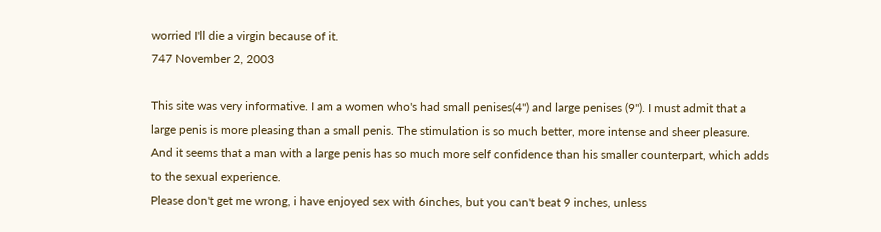worried I'll die a virgin because of it.
747 November 2, 2003

This site was very informative. I am a women who's had small penises(4") and large penises (9"). I must admit that a large penis is more pleasing than a small penis. The stimulation is so much better, more intense and sheer pleasure. And it seems that a man with a large penis has so much more self confidence than his smaller counterpart, which adds to the sexual experience.
Please don't get me wrong, i have enjoyed sex with 6inches, but you can't beat 9 inches, unless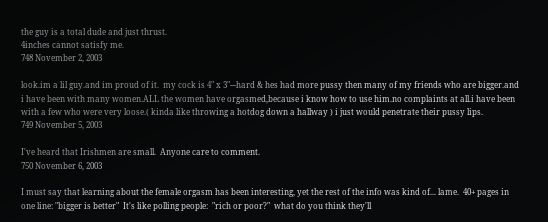the guy is a total dude and just thrust.
4inches cannot satisfy me.
748 November 2, 2003

look.im a lil guy.and im proud of it.  my cock is 4" x 3"---hard & hes had more pussy then many of my friends who are bigger.and i have been with many women.ALL the women have orgasmed,because i know how to use him.no complaints at all.i have been with a few who were very loose.( kinda like throwing a hotdog down a hallway ) i just would penetrate their pussy lips.
749 November 5, 2003

I've heard that Irishmen are small.  Anyone care to comment.
750 November 6, 2003

I must say that learning about the female orgasm has been interesting, yet the rest of the info was kind of... lame.  40+ pages in one line: "bigger is better"  It's like polling people:  "rich or poor?"  what do you think they'll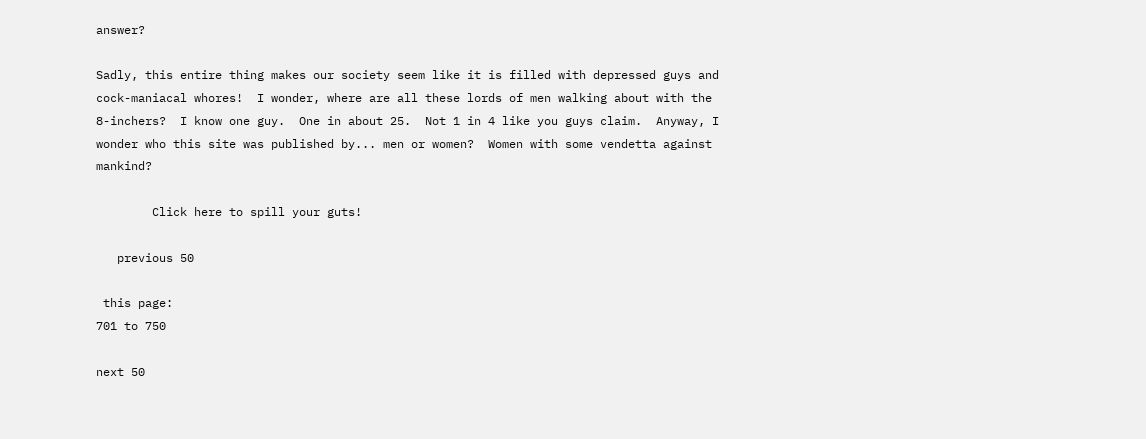answer?

Sadly, this entire thing makes our society seem like it is filled with depressed guys and cock-maniacal whores!  I wonder, where are all these lords of men walking about with the 8-inchers?  I know one guy.  One in about 25.  Not 1 in 4 like you guys claim.  Anyway, I wonder who this site was published by... men or women?  Women with some vendetta against mankind?

        Click here to spill your guts!

   previous 50

 this page:
701 to 750

next 50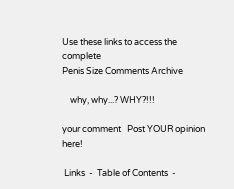Use these links to access the complete
Penis Size Comments Archive

    why, why...? WHY?!!!

your comment   Post YOUR opinion here!

 Links  -  Table of Contents  -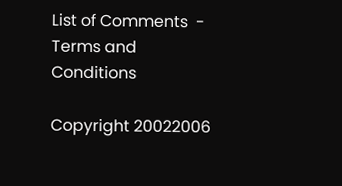List of Comments  -   Terms and Conditions

Copyright 20022006